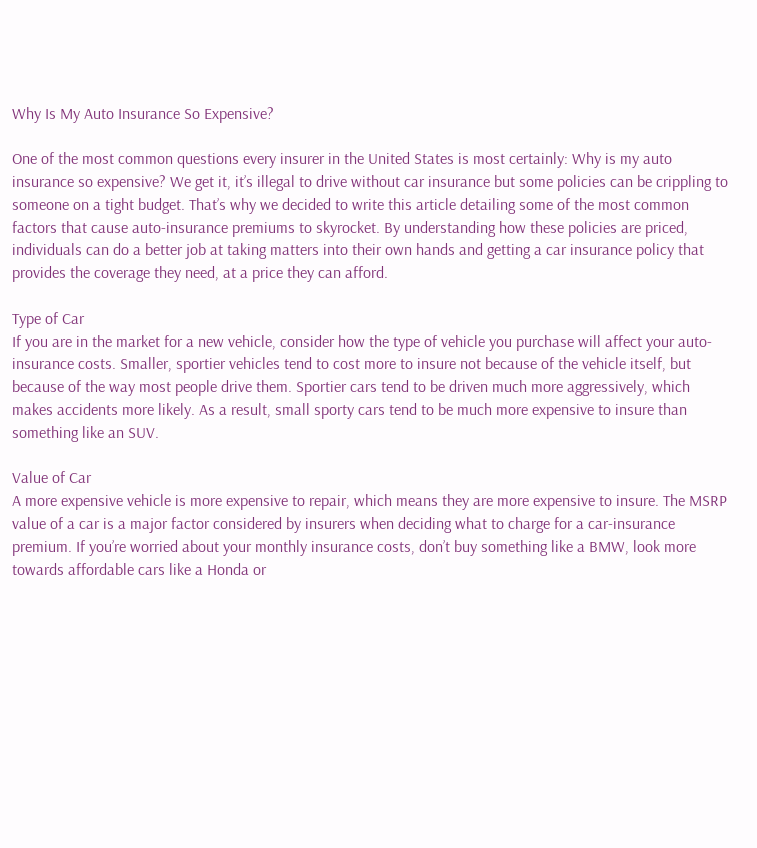Why Is My Auto Insurance So Expensive?

One of the most common questions every insurer in the United States is most certainly: Why is my auto insurance so expensive? We get it, it’s illegal to drive without car insurance but some policies can be crippling to someone on a tight budget. That’s why we decided to write this article detailing some of the most common factors that cause auto-insurance premiums to skyrocket. By understanding how these policies are priced, individuals can do a better job at taking matters into their own hands and getting a car insurance policy that provides the coverage they need, at a price they can afford.

Type of Car
If you are in the market for a new vehicle, consider how the type of vehicle you purchase will affect your auto-insurance costs. Smaller, sportier vehicles tend to cost more to insure not because of the vehicle itself, but because of the way most people drive them. Sportier cars tend to be driven much more aggressively, which makes accidents more likely. As a result, small sporty cars tend to be much more expensive to insure than something like an SUV.

Value of Car
A more expensive vehicle is more expensive to repair, which means they are more expensive to insure. The MSRP value of a car is a major factor considered by insurers when deciding what to charge for a car-insurance premium. If you’re worried about your monthly insurance costs, don’t buy something like a BMW, look more towards affordable cars like a Honda or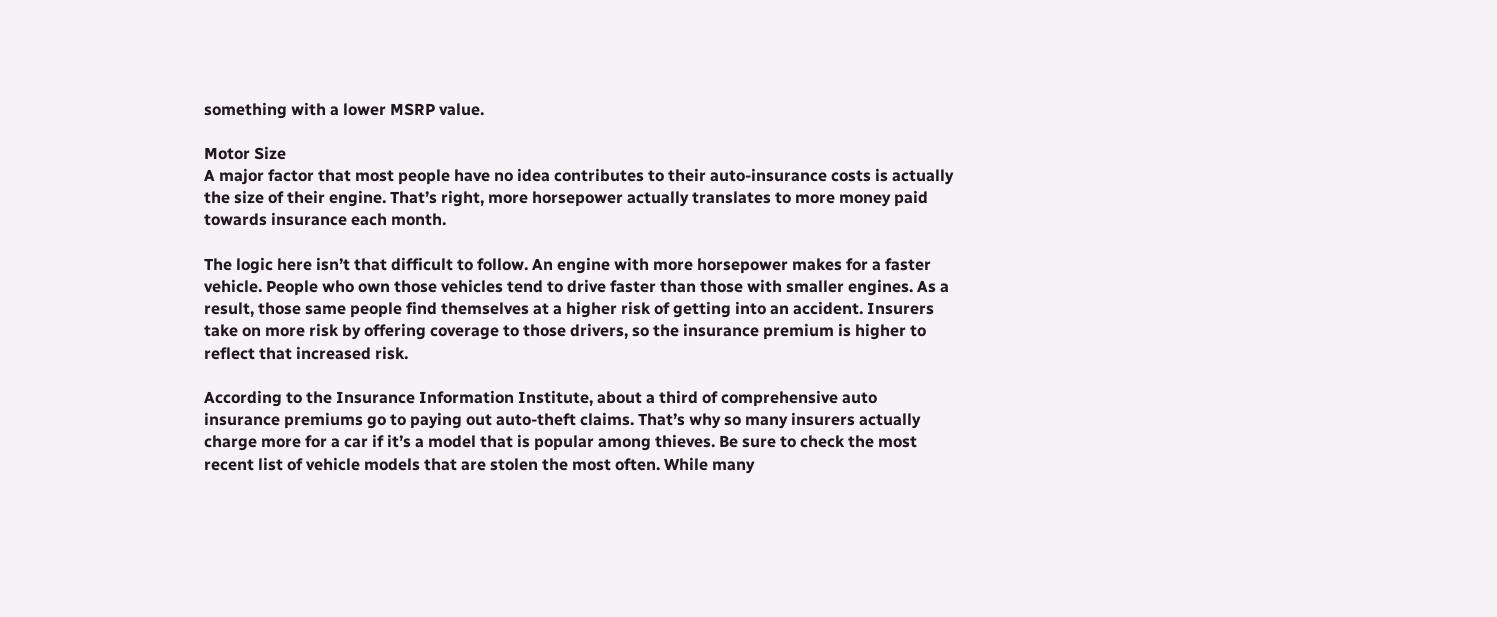something with a lower MSRP value.

Motor Size
A major factor that most people have no idea contributes to their auto-insurance costs is actually the size of their engine. That’s right, more horsepower actually translates to more money paid towards insurance each month.

The logic here isn’t that difficult to follow. An engine with more horsepower makes for a faster vehicle. People who own those vehicles tend to drive faster than those with smaller engines. As a result, those same people find themselves at a higher risk of getting into an accident. Insurers take on more risk by offering coverage to those drivers, so the insurance premium is higher to reflect that increased risk.

According to the Insurance Information Institute, about a third of comprehensive auto insurance premiums go to paying out auto-theft claims. That’s why so many insurers actually charge more for a car if it’s a model that is popular among thieves. Be sure to check the most recent list of vehicle models that are stolen the most often. While many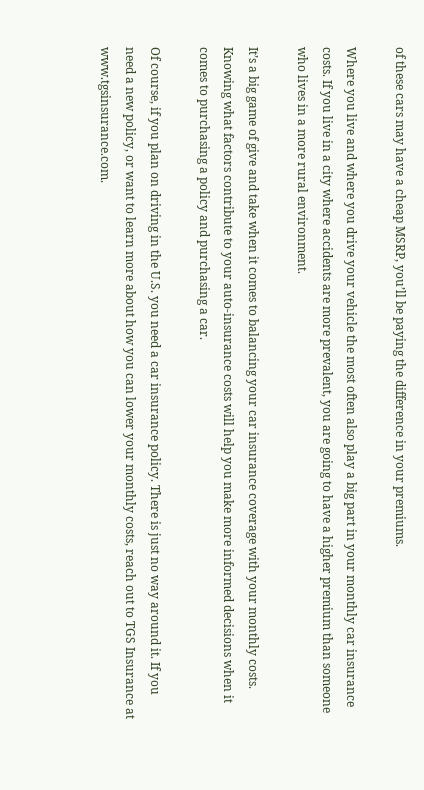of these cars may have a cheap MSRP, you’ll be paying the difference in your premiums.

Where you live and where you drive your vehicle the most often also play a big part in your monthly car insurance costs. If you live in a city where accidents are more prevalent, you are going to have a higher premium than someone who lives in a more rural environment.

It’s a big game of give and take when it comes to balancing your car insurance coverage with your monthly costs. Knowing what factors contribute to your auto-insurance costs will help you make more informed decisions when it comes to purchasing a policy and purchasing a car.

Of course, if you plan on driving in the U.S. you need a car insurance policy. There is just no way around it. If you need a new policy, or want to learn more about how you can lower your monthly costs, reach out to TGS Insurance at www.tgsinsurance.com.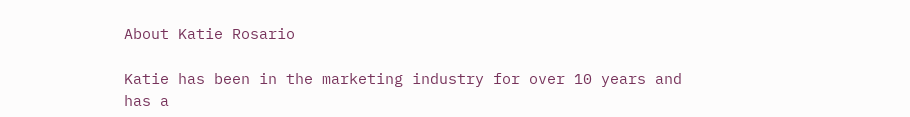About Katie Rosario

Katie has been in the marketing industry for over 10 years and has a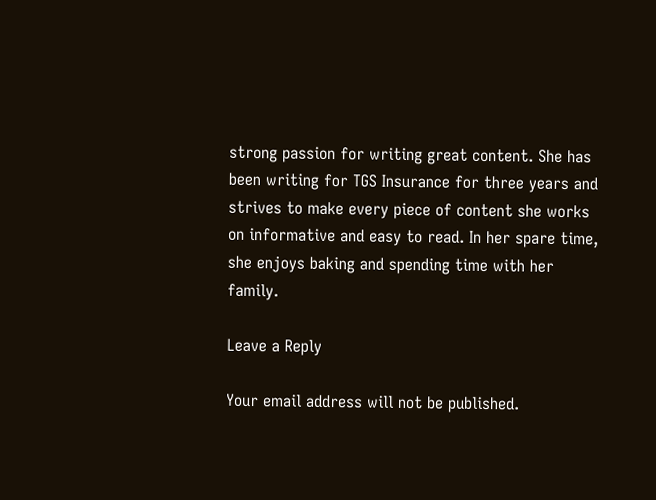strong passion for writing great content. She has been writing for TGS Insurance for three years and strives to make every piece of content she works on informative and easy to read. In her spare time, she enjoys baking and spending time with her family.

Leave a Reply

Your email address will not be published.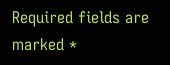Required fields are marked *